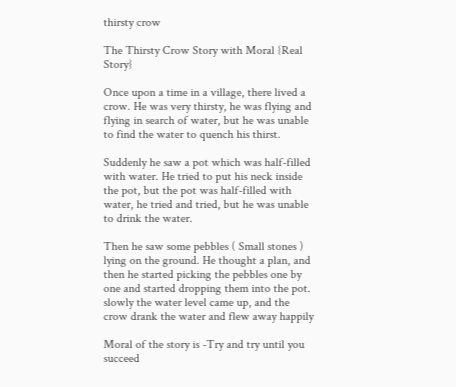thirsty crow

The Thirsty Crow Story with Moral {Real Story}

Once upon a time in a village, there lived a crow. He was very thirsty, he was flying and flying in search of water, but he was unable to find the water to quench his thirst.

Suddenly he saw a pot which was half-filled with water. He tried to put his neck inside the pot, but the pot was half-filled with water, he tried and tried, but he was unable to drink the water.

Then he saw some pebbles ( Small stones ) lying on the ground. He thought a plan, and then he started picking the pebbles one by one and started dropping them into the pot. slowly the water level came up, and the crow drank the water and flew away happily

Moral of the story is -Try and try until you succeed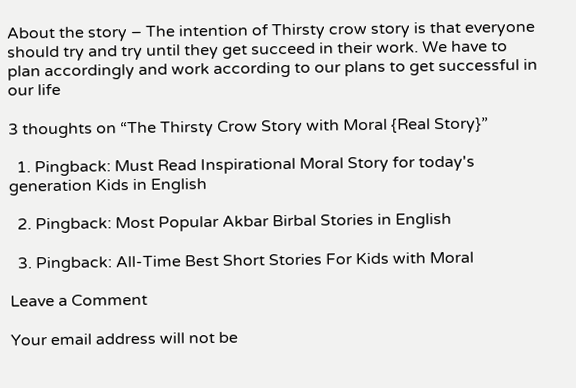About the story – The intention of Thirsty crow story is that everyone should try and try until they get succeed in their work. We have to plan accordingly and work according to our plans to get successful in our life

3 thoughts on “The Thirsty Crow Story with Moral {Real Story}”

  1. Pingback: Must Read Inspirational Moral Story for today's generation Kids in English

  2. Pingback: Most Popular Akbar Birbal Stories in English

  3. Pingback: All-Time Best Short Stories For Kids with Moral

Leave a Comment

Your email address will not be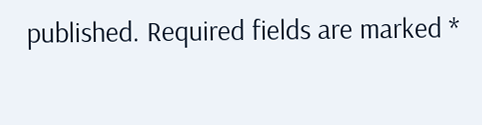published. Required fields are marked *